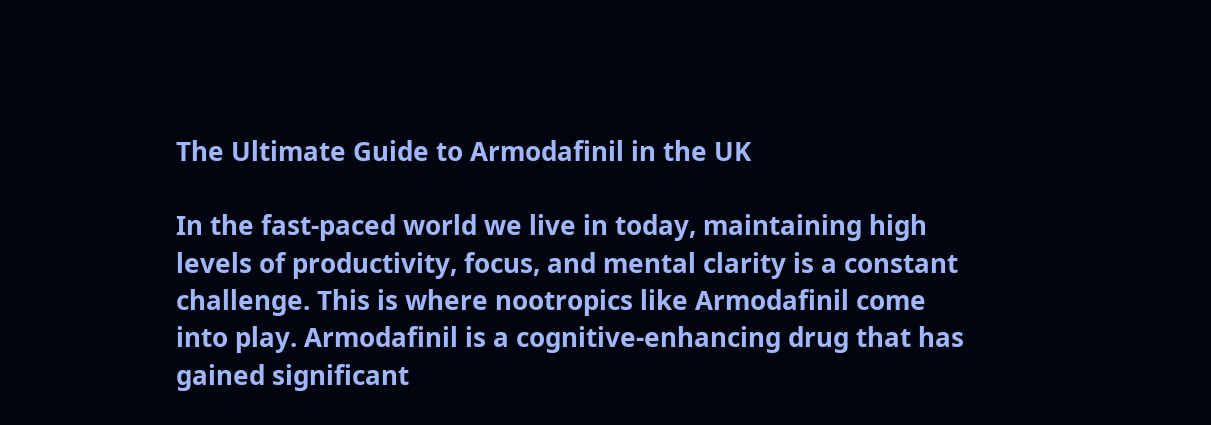The Ultimate Guide to Armodafinil in the UK

In the fast-paced world we live in today, maintaining high levels of productivity, focus, and mental clarity is a constant challenge. This is where nootropics like Armodafinil come into play. Armodafinil is a cognitive-enhancing drug that has gained significant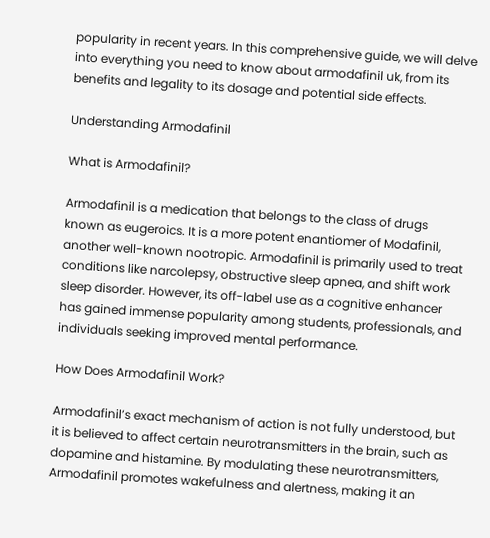popularity in recent years. In this comprehensive guide, we will delve into everything you need to know about armodafinil uk, from its benefits and legality to its dosage and potential side effects.

Understanding Armodafinil

What is Armodafinil?

Armodafinil is a medication that belongs to the class of drugs known as eugeroics. It is a more potent enantiomer of Modafinil, another well-known nootropic. Armodafinil is primarily used to treat conditions like narcolepsy, obstructive sleep apnea, and shift work sleep disorder. However, its off-label use as a cognitive enhancer has gained immense popularity among students, professionals, and individuals seeking improved mental performance.

How Does Armodafinil Work?

Armodafinil’s exact mechanism of action is not fully understood, but it is believed to affect certain neurotransmitters in the brain, such as dopamine and histamine. By modulating these neurotransmitters, Armodafinil promotes wakefulness and alertness, making it an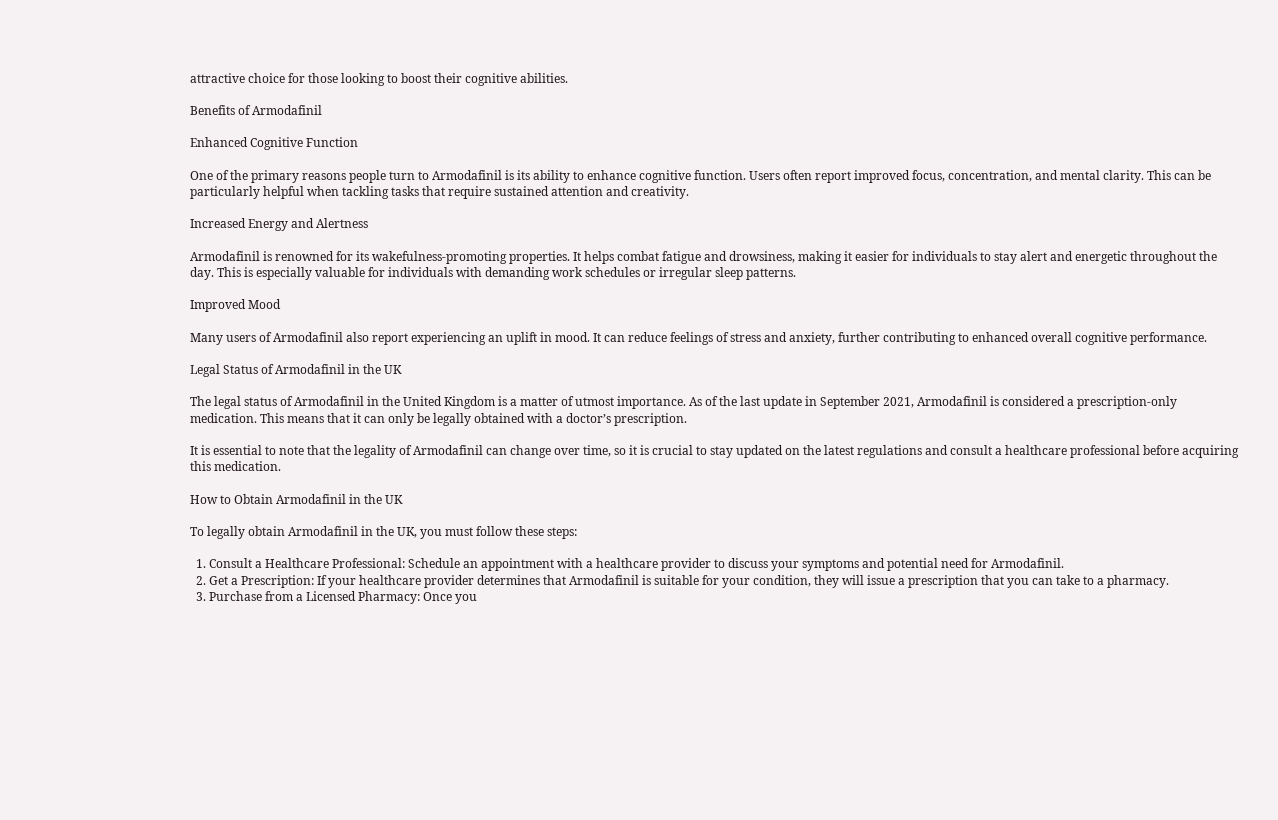attractive choice for those looking to boost their cognitive abilities.

Benefits of Armodafinil

Enhanced Cognitive Function

One of the primary reasons people turn to Armodafinil is its ability to enhance cognitive function. Users often report improved focus, concentration, and mental clarity. This can be particularly helpful when tackling tasks that require sustained attention and creativity.

Increased Energy and Alertness

Armodafinil is renowned for its wakefulness-promoting properties. It helps combat fatigue and drowsiness, making it easier for individuals to stay alert and energetic throughout the day. This is especially valuable for individuals with demanding work schedules or irregular sleep patterns.

Improved Mood

Many users of Armodafinil also report experiencing an uplift in mood. It can reduce feelings of stress and anxiety, further contributing to enhanced overall cognitive performance.

Legal Status of Armodafinil in the UK

The legal status of Armodafinil in the United Kingdom is a matter of utmost importance. As of the last update in September 2021, Armodafinil is considered a prescription-only medication. This means that it can only be legally obtained with a doctor’s prescription.

It is essential to note that the legality of Armodafinil can change over time, so it is crucial to stay updated on the latest regulations and consult a healthcare professional before acquiring this medication.

How to Obtain Armodafinil in the UK

To legally obtain Armodafinil in the UK, you must follow these steps:

  1. Consult a Healthcare Professional: Schedule an appointment with a healthcare provider to discuss your symptoms and potential need for Armodafinil.
  2. Get a Prescription: If your healthcare provider determines that Armodafinil is suitable for your condition, they will issue a prescription that you can take to a pharmacy.
  3. Purchase from a Licensed Pharmacy: Once you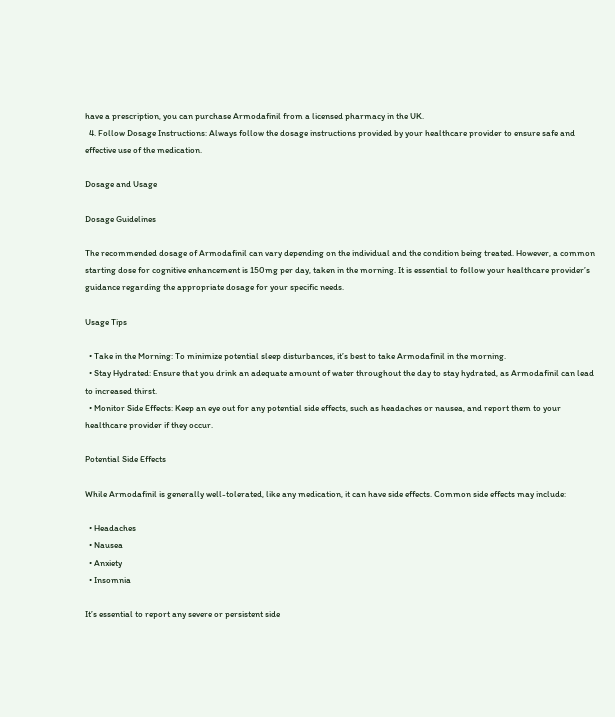have a prescription, you can purchase Armodafinil from a licensed pharmacy in the UK.
  4. Follow Dosage Instructions: Always follow the dosage instructions provided by your healthcare provider to ensure safe and effective use of the medication.

Dosage and Usage

Dosage Guidelines

The recommended dosage of Armodafinil can vary depending on the individual and the condition being treated. However, a common starting dose for cognitive enhancement is 150mg per day, taken in the morning. It is essential to follow your healthcare provider’s guidance regarding the appropriate dosage for your specific needs.

Usage Tips

  • Take in the Morning: To minimize potential sleep disturbances, it’s best to take Armodafinil in the morning.
  • Stay Hydrated: Ensure that you drink an adequate amount of water throughout the day to stay hydrated, as Armodafinil can lead to increased thirst.
  • Monitor Side Effects: Keep an eye out for any potential side effects, such as headaches or nausea, and report them to your healthcare provider if they occur.

Potential Side Effects

While Armodafinil is generally well-tolerated, like any medication, it can have side effects. Common side effects may include:

  • Headaches
  • Nausea
  • Anxiety
  • Insomnia

It’s essential to report any severe or persistent side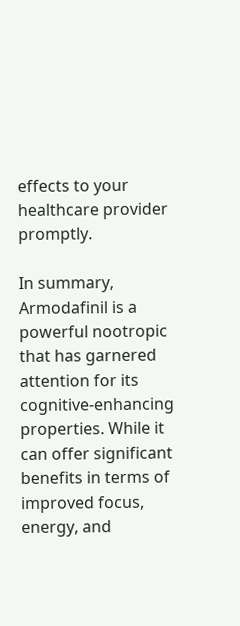effects to your healthcare provider promptly.

In summary, Armodafinil is a powerful nootropic that has garnered attention for its cognitive-enhancing properties. While it can offer significant benefits in terms of improved focus, energy, and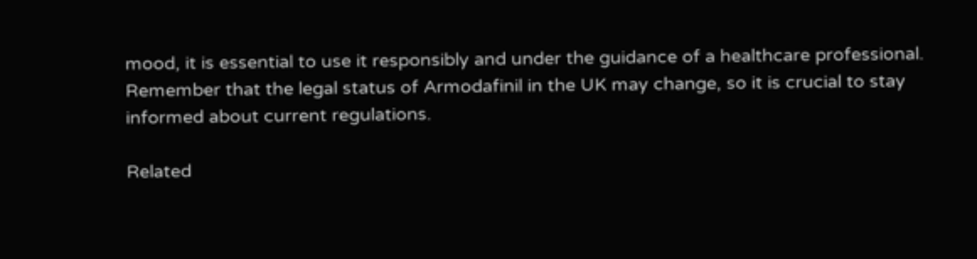mood, it is essential to use it responsibly and under the guidance of a healthcare professional. Remember that the legal status of Armodafinil in the UK may change, so it is crucial to stay informed about current regulations.

Related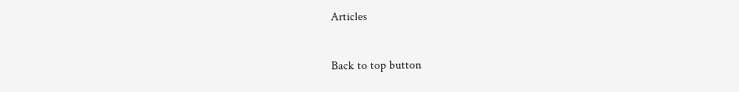Articles

Back to top button